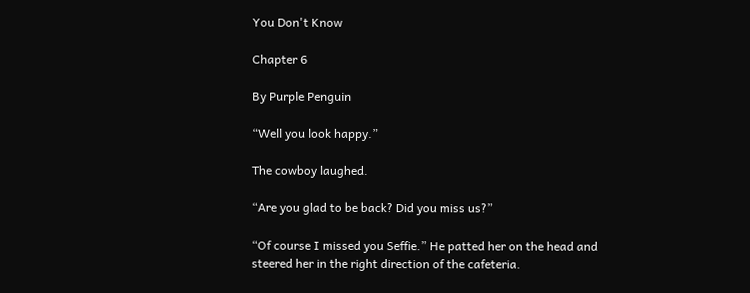You Don't Know

Chapter 6

By Purple Penguin

“Well you look happy.”

The cowboy laughed.

“Are you glad to be back? Did you miss us?”

“Of course I missed you Seffie.” He patted her on the head and steered her in the right direction of the cafeteria.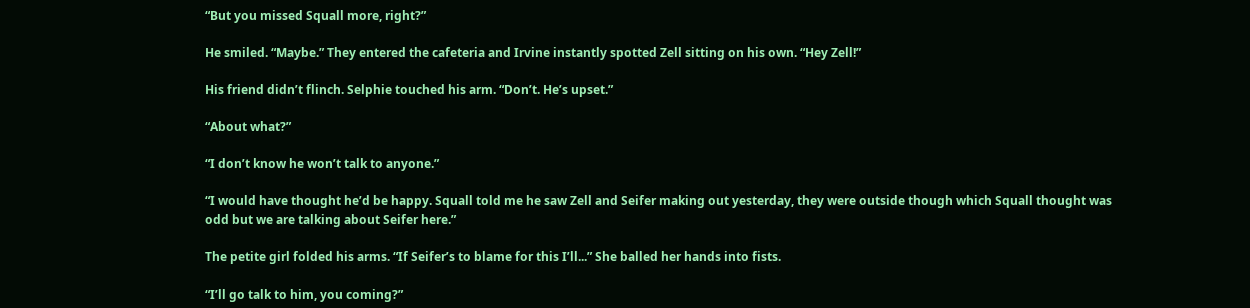“But you missed Squall more, right?”

He smiled. “Maybe.” They entered the cafeteria and Irvine instantly spotted Zell sitting on his own. “Hey Zell!”

His friend didn’t flinch. Selphie touched his arm. “Don’t. He’s upset.”

“About what?”

“I don’t know he won’t talk to anyone.”

“I would have thought he’d be happy. Squall told me he saw Zell and Seifer making out yesterday, they were outside though which Squall thought was odd but we are talking about Seifer here.”

The petite girl folded his arms. “If Seifer’s to blame for this I’ll...” She balled her hands into fists.

“I’ll go talk to him, you coming?”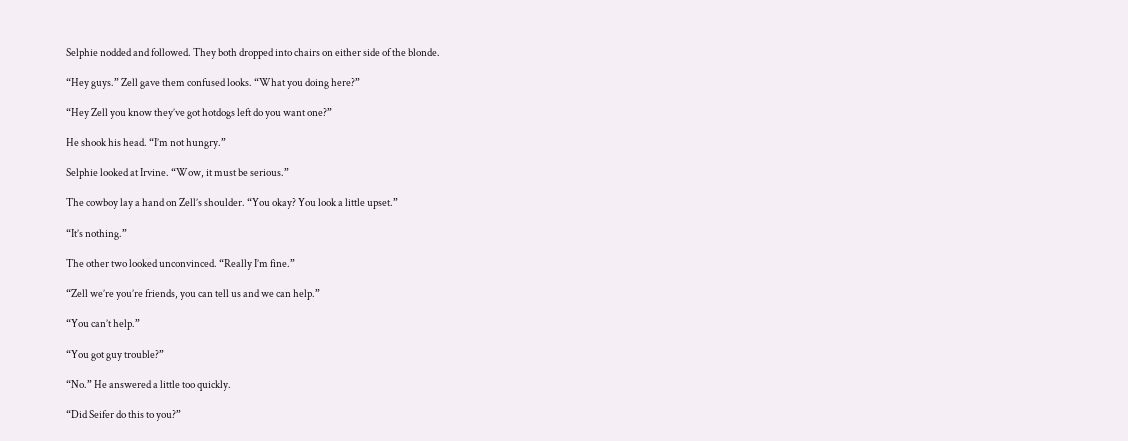Selphie nodded and followed. They both dropped into chairs on either side of the blonde.

“Hey guys.” Zell gave them confused looks. “What you doing here?”

“Hey Zell you know they’ve got hotdogs left do you want one?”

He shook his head. “I’m not hungry.”

Selphie looked at Irvine. “Wow, it must be serious.”

The cowboy lay a hand on Zell’s shoulder. “You okay? You look a little upset.”

“It’s nothing.”

The other two looked unconvinced. “Really I’m fine.”

“Zell we’re you’re friends, you can tell us and we can help.”

“You can’t help.”

“You got guy trouble?”

“No.” He answered a little too quickly.

“Did Seifer do this to you?”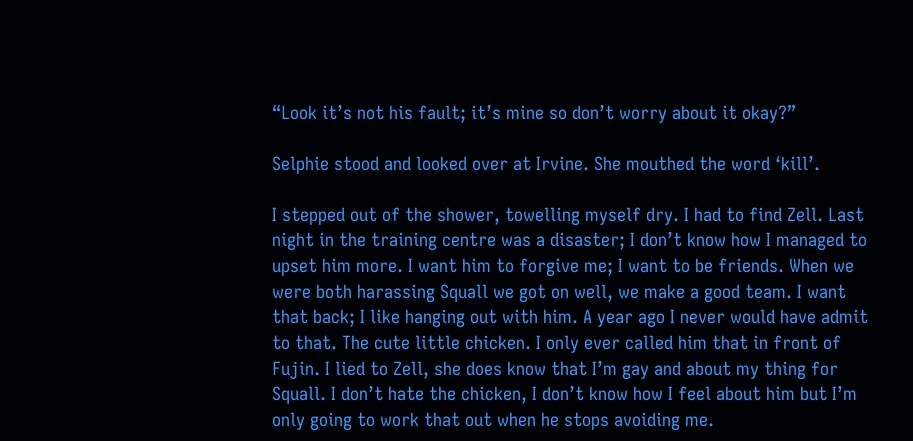“Look it’s not his fault; it’s mine so don’t worry about it okay?”

Selphie stood and looked over at Irvine. She mouthed the word ‘kill’.

I stepped out of the shower, towelling myself dry. I had to find Zell. Last night in the training centre was a disaster; I don’t know how I managed to upset him more. I want him to forgive me; I want to be friends. When we were both harassing Squall we got on well, we make a good team. I want that back; I like hanging out with him. A year ago I never would have admit to that. The cute little chicken. I only ever called him that in front of Fujin. I lied to Zell, she does know that I’m gay and about my thing for Squall. I don’t hate the chicken, I don’t know how I feel about him but I’m only going to work that out when he stops avoiding me.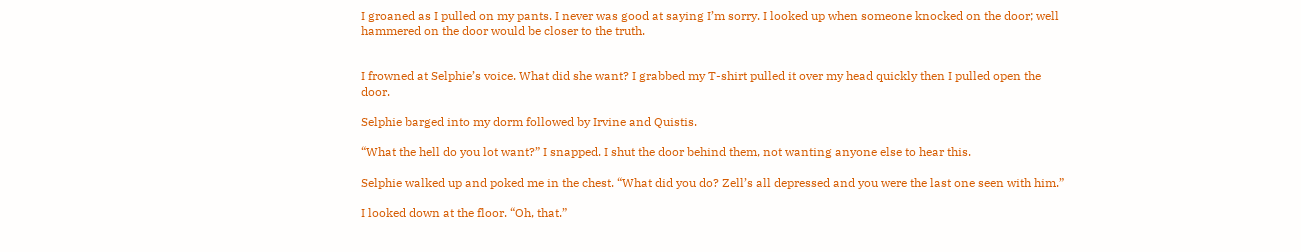I groaned as I pulled on my pants. I never was good at saying I’m sorry. I looked up when someone knocked on the door; well hammered on the door would be closer to the truth.


I frowned at Selphie’s voice. What did she want? I grabbed my T-shirt pulled it over my head quickly then I pulled open the door.

Selphie barged into my dorm followed by Irvine and Quistis.

“What the hell do you lot want?” I snapped. I shut the door behind them, not wanting anyone else to hear this.

Selphie walked up and poked me in the chest. “What did you do? Zell’s all depressed and you were the last one seen with him.”

I looked down at the floor. “Oh, that.”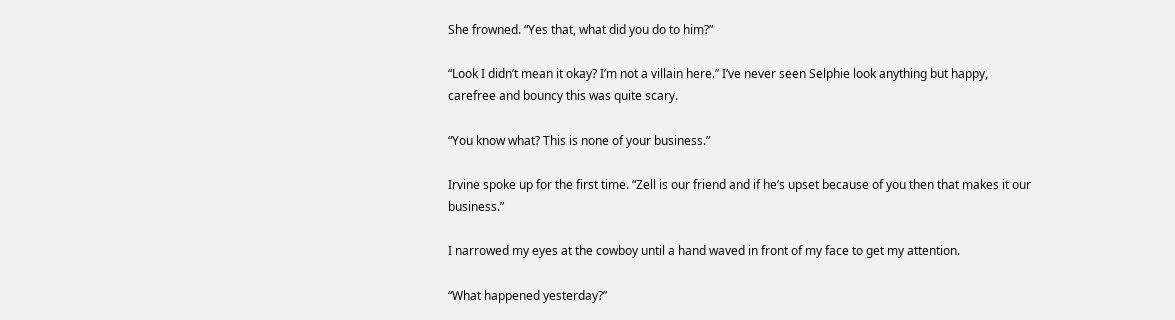She frowned. “Yes that, what did you do to him?”

“Look I didn’t mean it okay? I’m not a villain here.” I’ve never seen Selphie look anything but happy, carefree and bouncy this was quite scary.

“You know what? This is none of your business.”

Irvine spoke up for the first time. “Zell is our friend and if he’s upset because of you then that makes it our business.”

I narrowed my eyes at the cowboy until a hand waved in front of my face to get my attention.

“What happened yesterday?”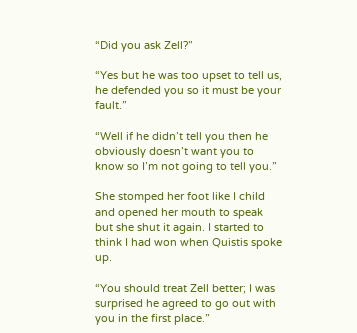“Did you ask Zell?”

“Yes but he was too upset to tell us, he defended you so it must be your fault.”

“Well if he didn’t tell you then he obviously doesn’t want you to know so I’m not going to tell you.”

She stomped her foot like I child and opened her mouth to speak but she shut it again. I started to think I had won when Quistis spoke up.

“You should treat Zell better; I was surprised he agreed to go out with you in the first place.”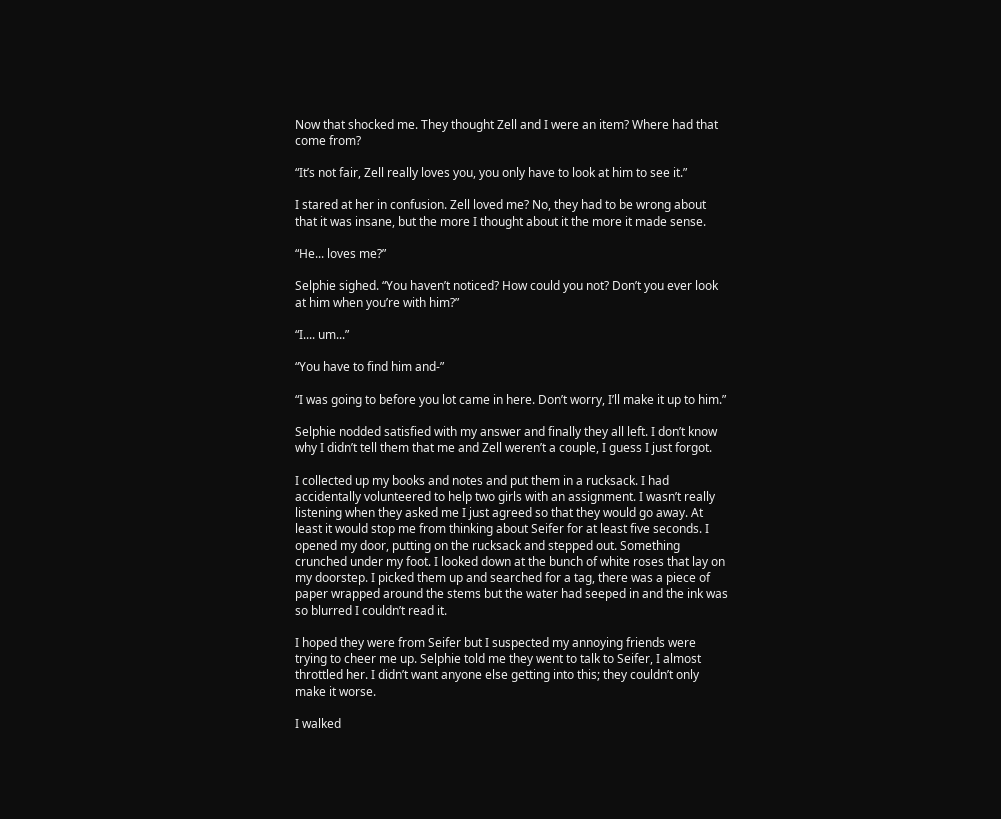Now that shocked me. They thought Zell and I were an item? Where had that come from?

“It’s not fair, Zell really loves you, you only have to look at him to see it.”

I stared at her in confusion. Zell loved me? No, they had to be wrong about that it was insane, but the more I thought about it the more it made sense.

“He... loves me?”

Selphie sighed. “You haven’t noticed? How could you not? Don’t you ever look at him when you’re with him?”

“I.... um...”

“You have to find him and-”

“I was going to before you lot came in here. Don’t worry, I’ll make it up to him.”

Selphie nodded satisfied with my answer and finally they all left. I don’t know why I didn’t tell them that me and Zell weren’t a couple, I guess I just forgot.

I collected up my books and notes and put them in a rucksack. I had accidentally volunteered to help two girls with an assignment. I wasn’t really listening when they asked me I just agreed so that they would go away. At least it would stop me from thinking about Seifer for at least five seconds. I opened my door, putting on the rucksack and stepped out. Something crunched under my foot. I looked down at the bunch of white roses that lay on my doorstep. I picked them up and searched for a tag, there was a piece of paper wrapped around the stems but the water had seeped in and the ink was so blurred I couldn’t read it.

I hoped they were from Seifer but I suspected my annoying friends were trying to cheer me up. Selphie told me they went to talk to Seifer, I almost throttled her. I didn’t want anyone else getting into this; they couldn’t only make it worse.

I walked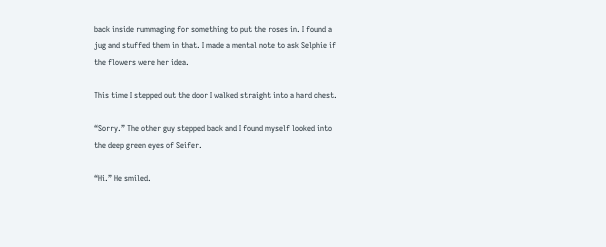back inside rummaging for something to put the roses in. I found a jug and stuffed them in that. I made a mental note to ask Selphie if the flowers were her idea.

This time I stepped out the door I walked straight into a hard chest.

“Sorry.” The other guy stepped back and I found myself looked into the deep green eyes of Seifer.

“Hi.” He smiled.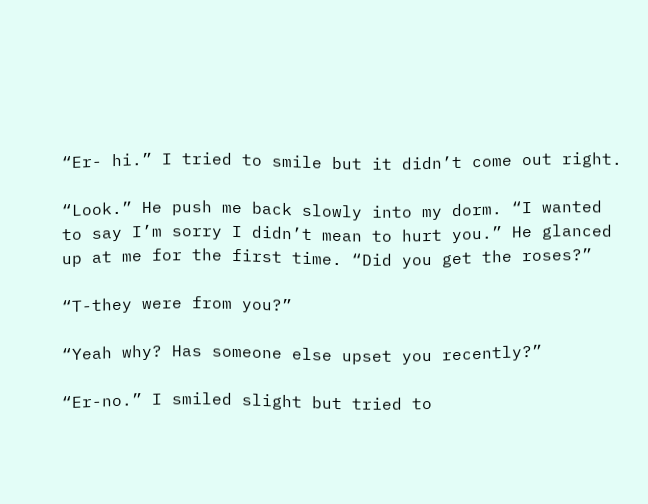“Er- hi.” I tried to smile but it didn’t come out right.

“Look.” He push me back slowly into my dorm. “I wanted to say I’m sorry I didn’t mean to hurt you.” He glanced up at me for the first time. “Did you get the roses?”

“T-they were from you?”

“Yeah why? Has someone else upset you recently?”

“Er-no.” I smiled slight but tried to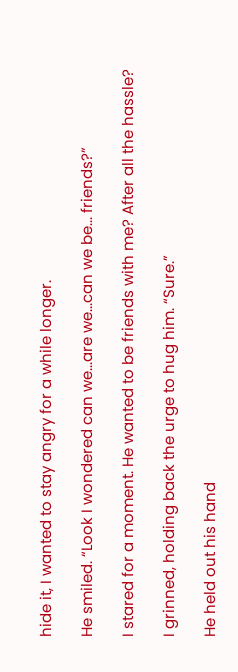hide it, I wanted to stay angry for a while longer.

He smiled. “Look I wondered can we...are we...can we be... friends?”

I stared for a moment. He wanted to be friends with me? After all the hassle?

I grinned, holding back the urge to hug him. “Sure.”

He held out his hand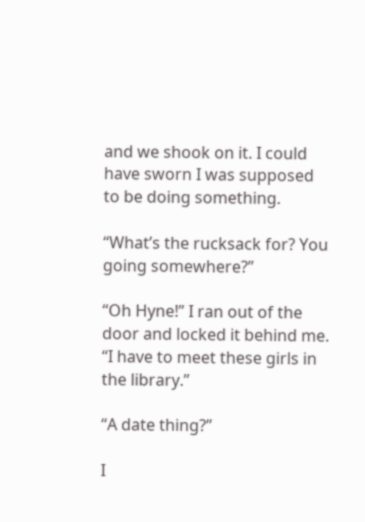and we shook on it. I could have sworn I was supposed to be doing something.

“What’s the rucksack for? You going somewhere?”

“Oh Hyne!” I ran out of the door and locked it behind me. “I have to meet these girls in the library.”

“A date thing?”

I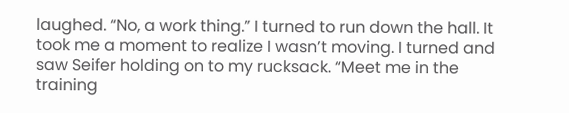laughed. “No, a work thing.” I turned to run down the hall. It took me a moment to realize I wasn’t moving. I turned and saw Seifer holding on to my rucksack. “Meet me in the training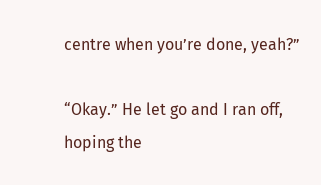centre when you’re done, yeah?”

“Okay.” He let go and I ran off, hoping the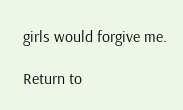girls would forgive me.

Return to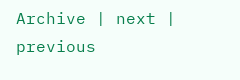Archive | next | previous